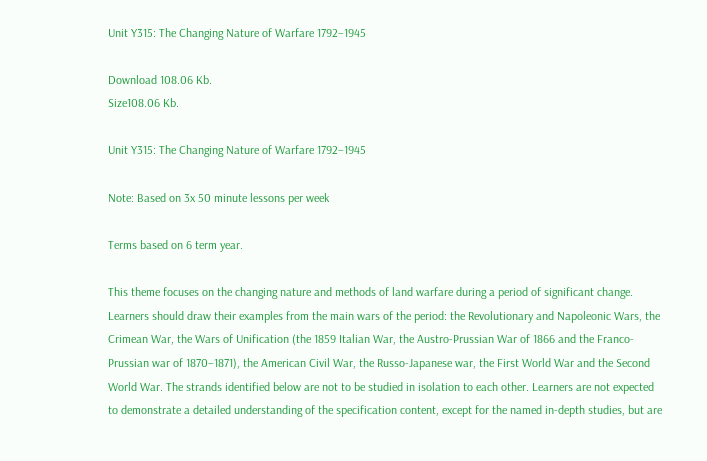Unit Y315: The Changing Nature of Warfare 1792–1945

Download 108.06 Kb.
Size108.06 Kb.

Unit Y315: The Changing Nature of Warfare 1792–1945

Note: Based on 3x 50 minute lessons per week

Terms based on 6 term year.

This theme focuses on the changing nature and methods of land warfare during a period of significant change. Learners should draw their examples from the main wars of the period: the Revolutionary and Napoleonic Wars, the Crimean War, the Wars of Unification (the 1859 Italian War, the Austro-Prussian War of 1866 and the Franco-Prussian war of 1870–1871), the American Civil War, the Russo-Japanese war, the First World War and the Second World War. The strands identified below are not to be studied in isolation to each other. Learners are not expected to demonstrate a detailed understanding of the specification content, except for the named in-depth studies, but are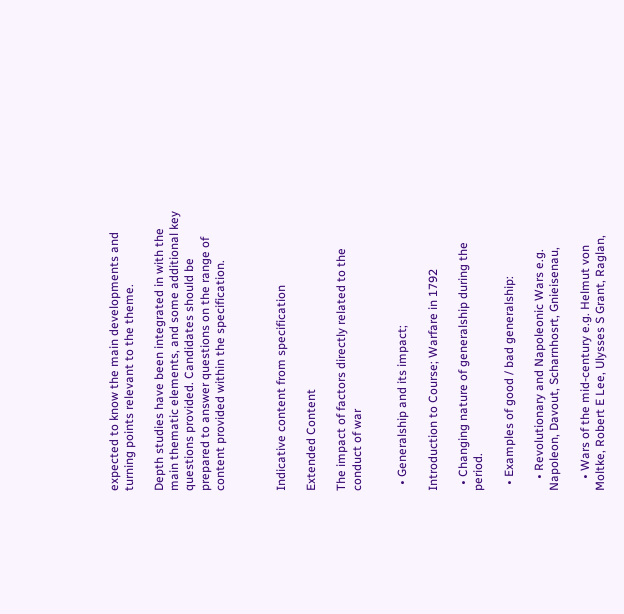expected to know the main developments and turning points relevant to the theme.

Depth studies have been integrated in with the main thematic elements, and some additional key questions provided. Candidates should be prepared to answer questions on the range of content provided within the specification.



Indicative content from specification

Extended Content

The impact of factors directly related to the conduct of war


  • Generalship and its impact;

Introduction to Course; Warfare in 1792

  • Changing nature of generalship during the period.

  • Examples of good / bad generalship:

    • Revolutionary and Napoleonic Wars e.g. Napoleon, Davout, Scharnhosrt, Gnieisenau,

    • Wars of the mid-century e.g. Helmut von Moltke, Robert E Lee, Ulysses S Grant, Raglan,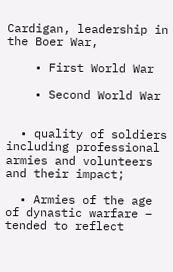Cardigan, leadership in the Boer War,

    • First World War

    • Second World War


  • quality of soldiers including professional armies and volunteers and their impact;

  • Armies of the age of dynastic warfare – tended to reflect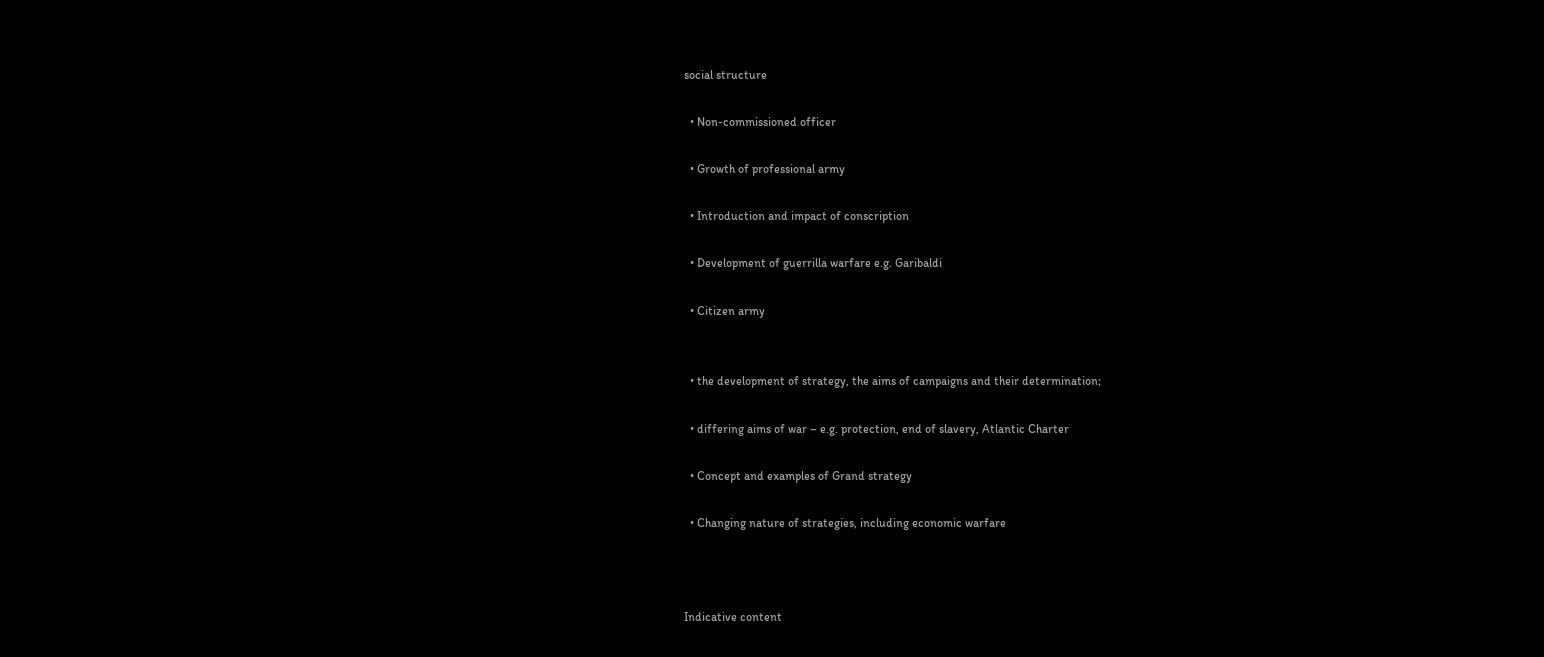social structure

  • Non-commissioned officer

  • Growth of professional army

  • Introduction and impact of conscription

  • Development of guerrilla warfare e.g. Garibaldi

  • Citizen army


  • the development of strategy, the aims of campaigns and their determination;

  • differing aims of war – e.g. protection, end of slavery, Atlantic Charter

  • Concept and examples of Grand strategy

  • Changing nature of strategies, including economic warfare



Indicative content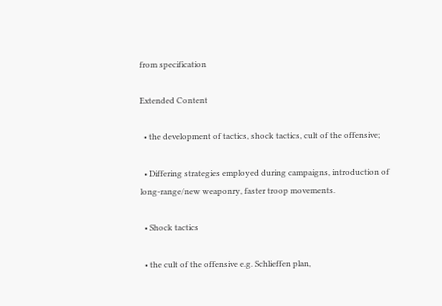from specification

Extended Content

  • the development of tactics, shock tactics, cult of the offensive;

  • Differing strategies employed during campaigns, introduction of long-range/new weaponry, faster troop movements.

  • Shock tactics

  • the cult of the offensive e.g. Schlieffen plan,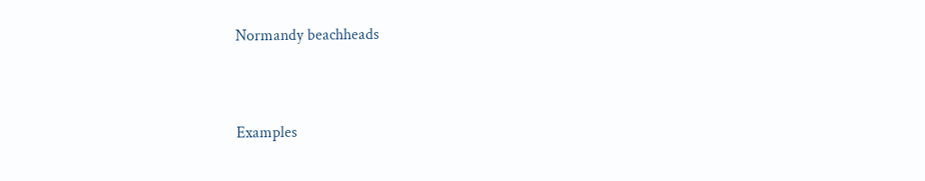Normandy beachheads


Examples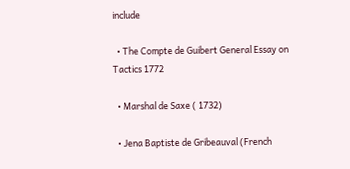include

  • The Compte de Guibert General Essay on Tactics 1772

  • Marshal de Saxe ( 1732)

  • Jena Baptiste de Gribeauval (French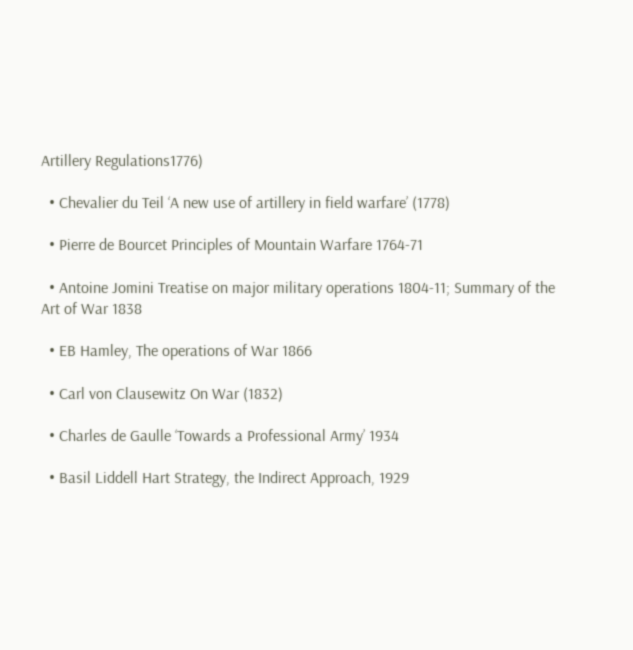Artillery Regulations1776)

  • Chevalier du Teil ‘A new use of artillery in field warfare’ (1778)

  • Pierre de Bourcet Principles of Mountain Warfare 1764-71

  • Antoine Jomini Treatise on major military operations 1804-11; Summary of the Art of War 1838

  • EB Hamley, The operations of War 1866

  • Carl von Clausewitz On War (1832)

  • Charles de Gaulle ‘Towards a Professional Army’ 1934

  • Basil Liddell Hart Strategy, the Indirect Approach, 1929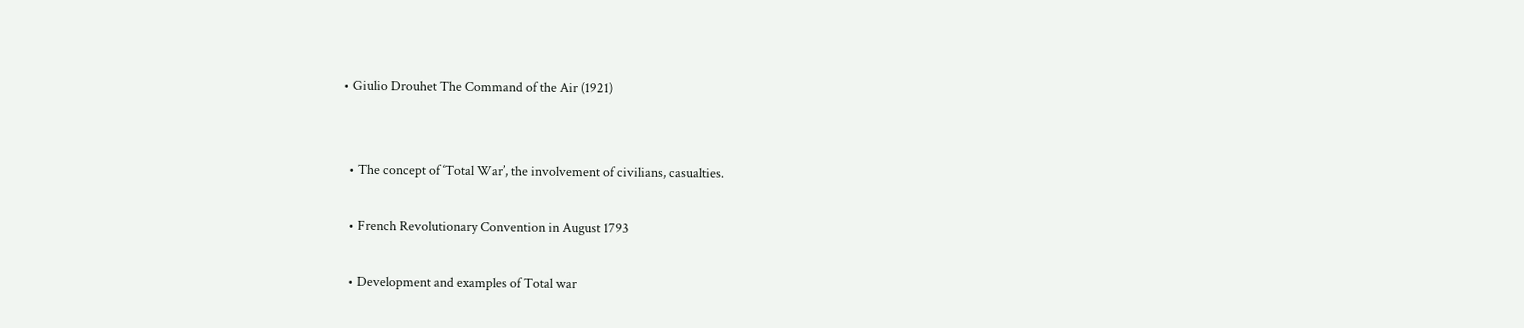• Giulio Drouhet The Command of the Air (1921)


  • The concept of ‘Total War’, the involvement of civilians, casualties.

  • French Revolutionary Convention in August 1793

  • Development and examples of Total war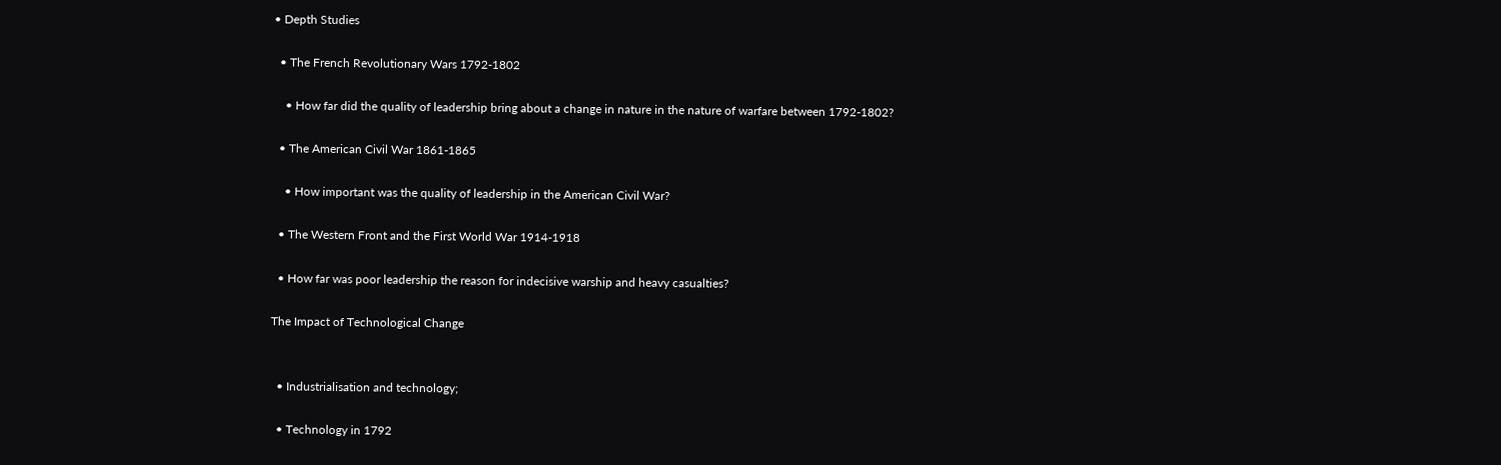• Depth Studies

  • The French Revolutionary Wars 1792-1802

    • How far did the quality of leadership bring about a change in nature in the nature of warfare between 1792-1802?

  • The American Civil War 1861-1865

    • How important was the quality of leadership in the American Civil War?

  • The Western Front and the First World War 1914-1918

  • How far was poor leadership the reason for indecisive warship and heavy casualties?

The Impact of Technological Change


  • Industrialisation and technology;

  • Technology in 1792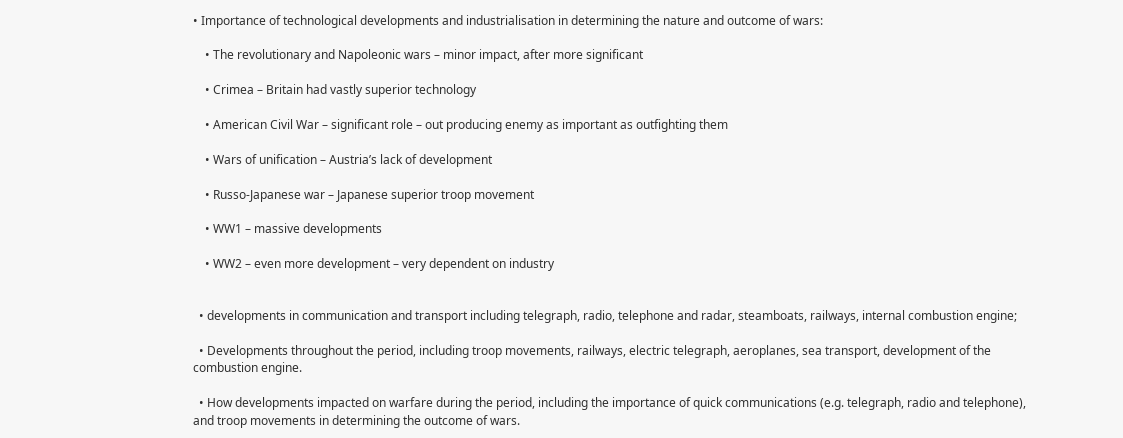• Importance of technological developments and industrialisation in determining the nature and outcome of wars:

    • The revolutionary and Napoleonic wars – minor impact, after more significant

    • Crimea – Britain had vastly superior technology

    • American Civil War – significant role – out producing enemy as important as outfighting them

    • Wars of unification – Austria’s lack of development

    • Russo-Japanese war – Japanese superior troop movement

    • WW1 – massive developments

    • WW2 – even more development – very dependent on industry


  • developments in communication and transport including telegraph, radio, telephone and radar, steamboats, railways, internal combustion engine;

  • Developments throughout the period, including troop movements, railways, electric telegraph, aeroplanes, sea transport, development of the combustion engine.

  • How developments impacted on warfare during the period, including the importance of quick communications (e.g. telegraph, radio and telephone), and troop movements in determining the outcome of wars.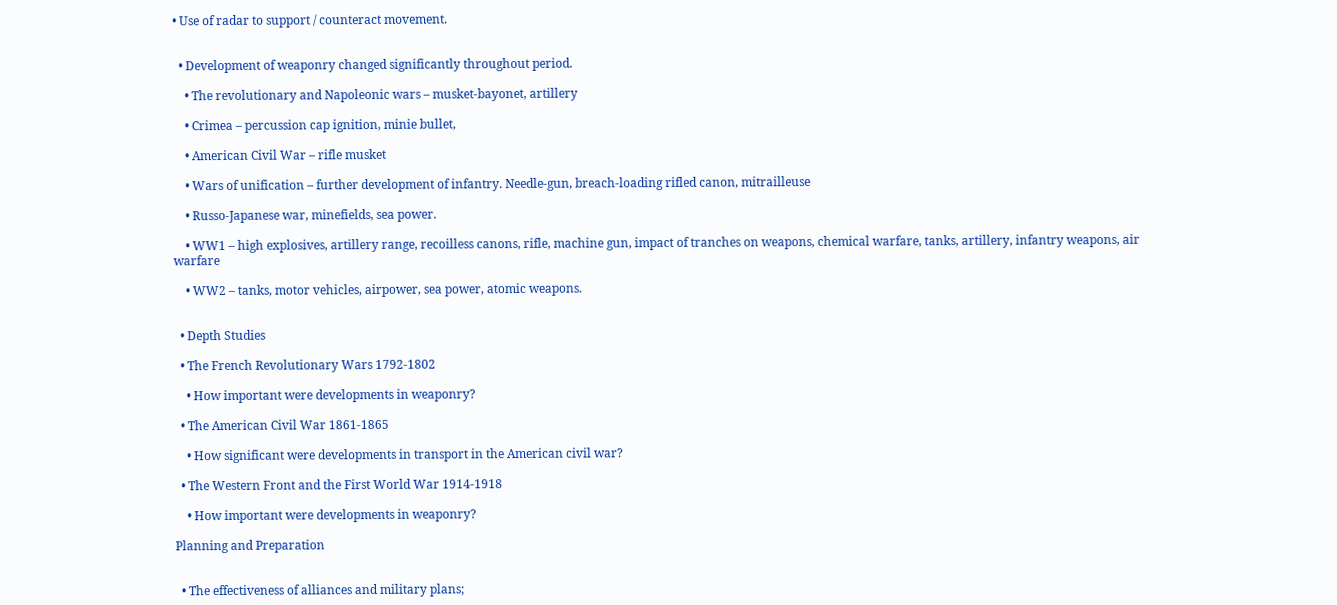• Use of radar to support / counteract movement.


  • Development of weaponry changed significantly throughout period.

    • The revolutionary and Napoleonic wars – musket-bayonet, artillery

    • Crimea – percussion cap ignition, minie bullet,

    • American Civil War – rifle musket

    • Wars of unification – further development of infantry. Needle-gun, breach-loading rifled canon, mitrailleuse

    • Russo-Japanese war, minefields, sea power.

    • WW1 – high explosives, artillery range, recoilless canons, rifle, machine gun, impact of tranches on weapons, chemical warfare, tanks, artillery, infantry weapons, air warfare

    • WW2 – tanks, motor vehicles, airpower, sea power, atomic weapons.


  • Depth Studies

  • The French Revolutionary Wars 1792-1802

    • How important were developments in weaponry?

  • The American Civil War 1861-1865

    • How significant were developments in transport in the American civil war?

  • The Western Front and the First World War 1914-1918

    • How important were developments in weaponry?

Planning and Preparation


  • The effectiveness of alliances and military plans;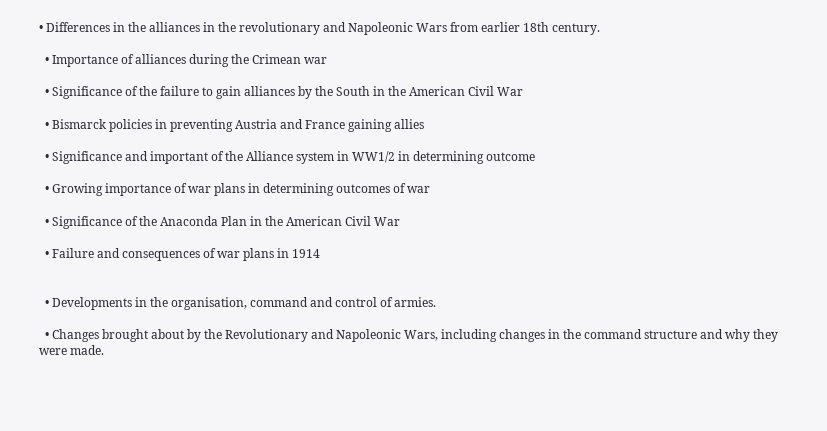• Differences in the alliances in the revolutionary and Napoleonic Wars from earlier 18th century.

  • Importance of alliances during the Crimean war

  • Significance of the failure to gain alliances by the South in the American Civil War

  • Bismarck policies in preventing Austria and France gaining allies

  • Significance and important of the Alliance system in WW1/2 in determining outcome

  • Growing importance of war plans in determining outcomes of war

  • Significance of the Anaconda Plan in the American Civil War

  • Failure and consequences of war plans in 1914


  • Developments in the organisation, command and control of armies.

  • Changes brought about by the Revolutionary and Napoleonic Wars, including changes in the command structure and why they were made.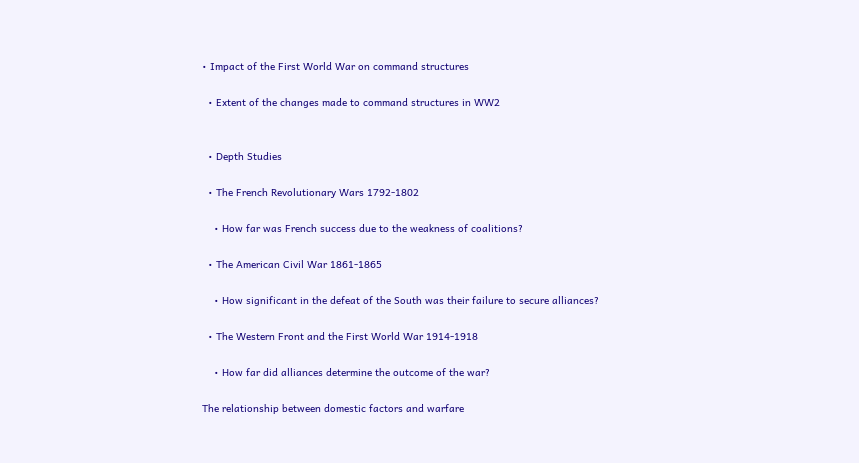• Impact of the First World War on command structures

  • Extent of the changes made to command structures in WW2


  • Depth Studies

  • The French Revolutionary Wars 1792-1802

    • How far was French success due to the weakness of coalitions?

  • The American Civil War 1861-1865

    • How significant in the defeat of the South was their failure to secure alliances?

  • The Western Front and the First World War 1914-1918

    • How far did alliances determine the outcome of the war?

The relationship between domestic factors and warfare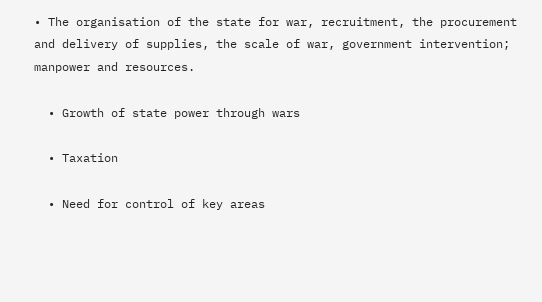• The organisation of the state for war, recruitment, the procurement and delivery of supplies, the scale of war, government intervention; manpower and resources.

  • Growth of state power through wars

  • Taxation

  • Need for control of key areas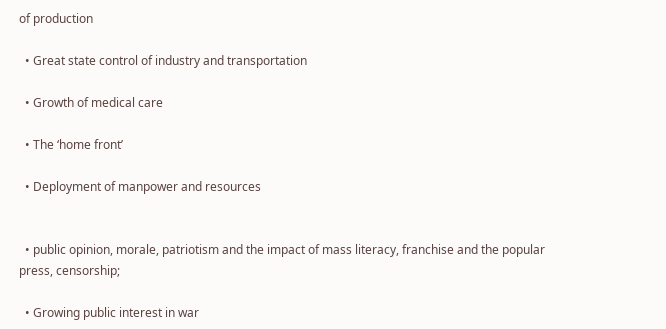of production

  • Great state control of industry and transportation

  • Growth of medical care

  • The ‘home front’

  • Deployment of manpower and resources


  • public opinion, morale, patriotism and the impact of mass literacy, franchise and the popular press, censorship;

  • Growing public interest in war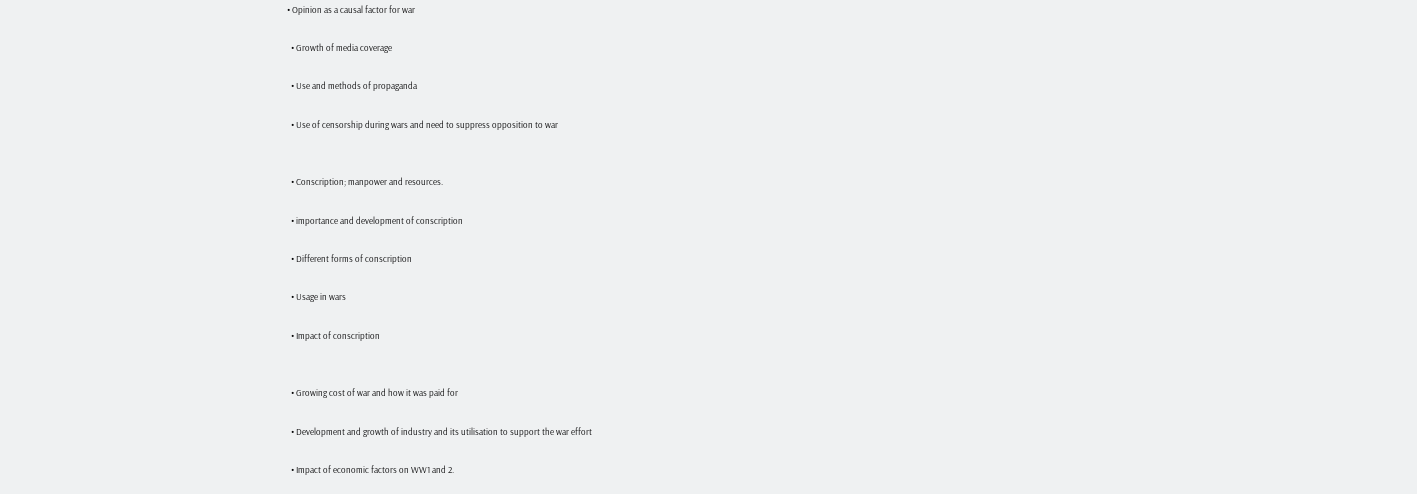• Opinion as a causal factor for war

  • Growth of media coverage

  • Use and methods of propaganda

  • Use of censorship during wars and need to suppress opposition to war


  • Conscription; manpower and resources.

  • importance and development of conscription

  • Different forms of conscription

  • Usage in wars

  • Impact of conscription


  • Growing cost of war and how it was paid for

  • Development and growth of industry and its utilisation to support the war effort

  • Impact of economic factors on WW1 and 2.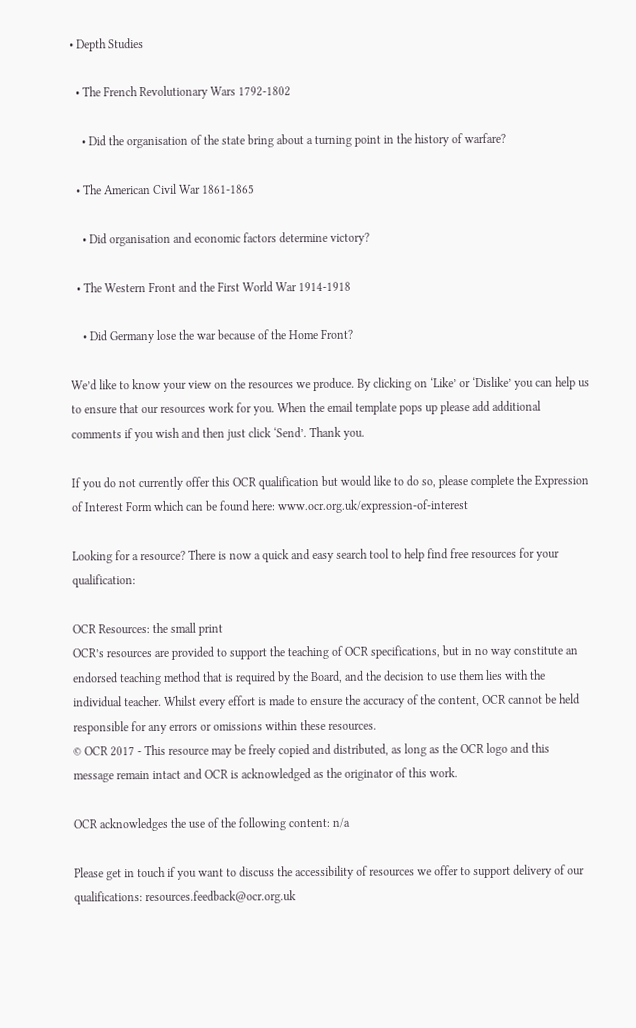• Depth Studies

  • The French Revolutionary Wars 1792-1802

    • Did the organisation of the state bring about a turning point in the history of warfare?

  • The American Civil War 1861-1865

    • Did organisation and economic factors determine victory?

  • The Western Front and the First World War 1914-1918

    • Did Germany lose the war because of the Home Front?

We’d like to know your view on the resources we produce. By clicking on ‘Like’ or ‘Dislike’ you can help us to ensure that our resources work for you. When the email template pops up please add additional comments if you wish and then just click ‘Send’. Thank you.

If you do not currently offer this OCR qualification but would like to do so, please complete the Expression of Interest Form which can be found here: www.ocr.org.uk/expression-of-interest

Looking for a resource? There is now a quick and easy search tool to help find free resources for your qualification:

OCR Resources: the small print
OCR’s resources are provided to support the teaching of OCR specifications, but in no way constitute an endorsed teaching method that is required by the Board, and the decision to use them lies with the individual teacher. Whilst every effort is made to ensure the accuracy of the content, OCR cannot be held responsible for any errors or omissions within these resources.
© OCR 2017 - This resource may be freely copied and distributed, as long as the OCR logo and this message remain intact and OCR is acknowledged as the originator of this work.

OCR acknowledges the use of the following content: n/a

Please get in touch if you want to discuss the accessibility of resources we offer to support delivery of our qualifications: resources.feedback@ocr.org.uk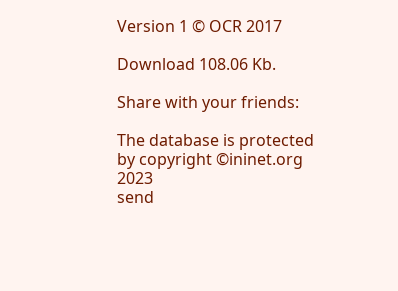Version 1 © OCR 2017

Download 108.06 Kb.

Share with your friends:

The database is protected by copyright ©ininet.org 2023
send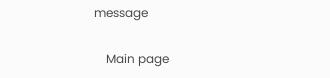message

    Main page